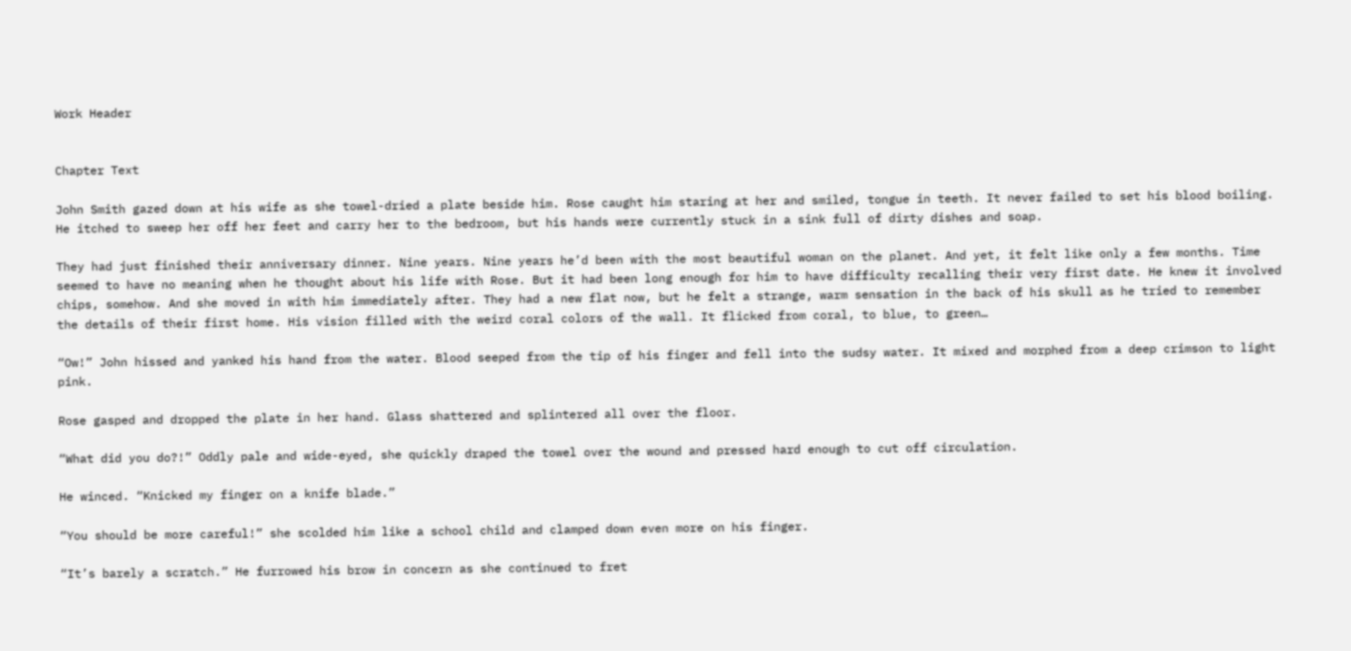Work Header


Chapter Text

John Smith gazed down at his wife as she towel-dried a plate beside him. Rose caught him staring at her and smiled, tongue in teeth. It never failed to set his blood boiling. He itched to sweep her off her feet and carry her to the bedroom, but his hands were currently stuck in a sink full of dirty dishes and soap.

They had just finished their anniversary dinner. Nine years. Nine years he’d been with the most beautiful woman on the planet. And yet, it felt like only a few months. Time seemed to have no meaning when he thought about his life with Rose. But it had been long enough for him to have difficulty recalling their very first date. He knew it involved chips, somehow. And she moved in with him immediately after. They had a new flat now, but he felt a strange, warm sensation in the back of his skull as he tried to remember the details of their first home. His vision filled with the weird coral colors of the wall. It flicked from coral, to blue, to green…

“Ow!” John hissed and yanked his hand from the water. Blood seeped from the tip of his finger and fell into the sudsy water. It mixed and morphed from a deep crimson to light pink.

Rose gasped and dropped the plate in her hand. Glass shattered and splintered all over the floor.

“What did you do?!” Oddly pale and wide-eyed, she quickly draped the towel over the wound and pressed hard enough to cut off circulation.

He winced. “Knicked my finger on a knife blade.”

“You should be more careful!” she scolded him like a school child and clamped down even more on his finger.

“It’s barely a scratch.” He furrowed his brow in concern as she continued to fret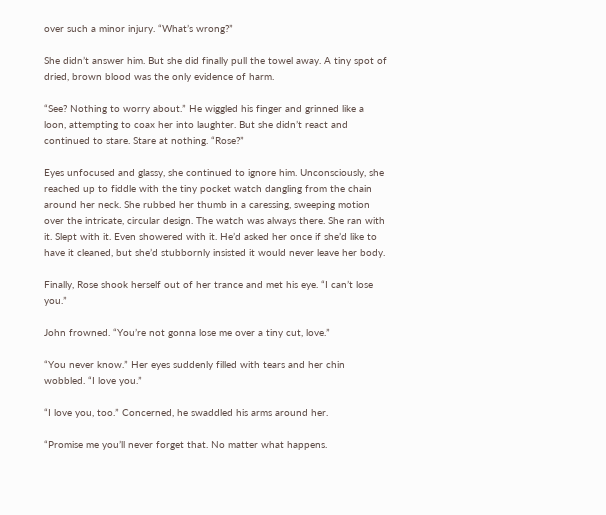over such a minor injury. “What’s wrong?”

She didn’t answer him. But she did finally pull the towel away. A tiny spot of dried, brown blood was the only evidence of harm.

“See? Nothing to worry about.” He wiggled his finger and grinned like a loon, attempting to coax her into laughter. But she didn’t react and continued to stare. Stare at nothing. “Rose?”

Eyes unfocused and glassy, she continued to ignore him. Unconsciously, she reached up to fiddle with the tiny pocket watch dangling from the chain around her neck. She rubbed her thumb in a caressing, sweeping motion over the intricate, circular design. The watch was always there. She ran with it. Slept with it. Even showered with it. He’d asked her once if she’d like to have it cleaned, but she’d stubbornly insisted it would never leave her body.

Finally, Rose shook herself out of her trance and met his eye. “I can’t lose you.”

John frowned. “You’re not gonna lose me over a tiny cut, love.”

“You never know.” Her eyes suddenly filled with tears and her chin wobbled. “I love you.”

“I love you, too.” Concerned, he swaddled his arms around her.

“Promise me you’ll never forget that. No matter what happens.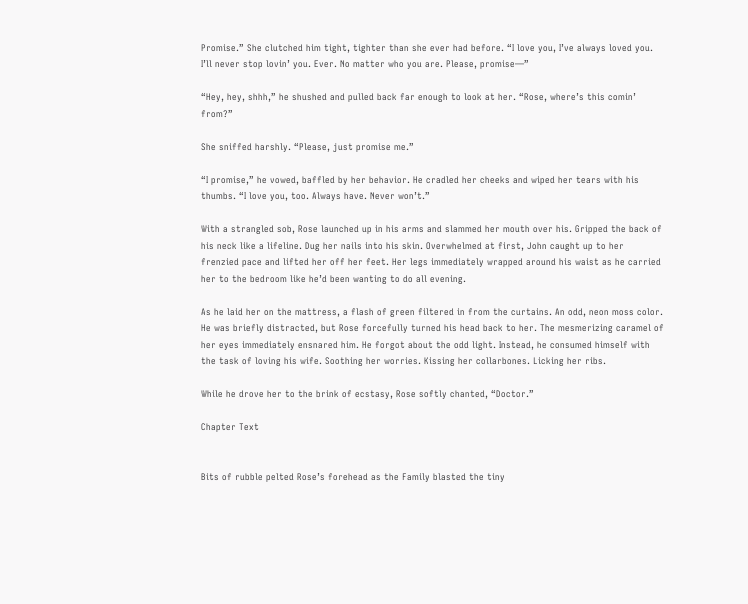Promise.” She clutched him tight, tighter than she ever had before. “I love you, I’ve always loved you. I’ll never stop lovin’ you. Ever. No matter who you are. Please, promise—”

“Hey, hey, shhh,” he shushed and pulled back far enough to look at her. “Rose, where’s this comin’ from?”

She sniffed harshly. “Please, just promise me.”

“I promise,” he vowed, baffled by her behavior. He cradled her cheeks and wiped her tears with his thumbs. “I love you, too. Always have. Never won’t.”

With a strangled sob, Rose launched up in his arms and slammed her mouth over his. Gripped the back of his neck like a lifeline. Dug her nails into his skin. Overwhelmed at first, John caught up to her frenzied pace and lifted her off her feet. Her legs immediately wrapped around his waist as he carried her to the bedroom like he’d been wanting to do all evening.

As he laid her on the mattress, a flash of green filtered in from the curtains. An odd, neon moss color. He was briefly distracted, but Rose forcefully turned his head back to her. The mesmerizing caramel of her eyes immediately ensnared him. He forgot about the odd light. Instead, he consumed himself with the task of loving his wife. Soothing her worries. Kissing her collarbones. Licking her ribs.

While he drove her to the brink of ecstasy, Rose softly chanted, “Doctor.”

Chapter Text


Bits of rubble pelted Rose’s forehead as the Family blasted the tiny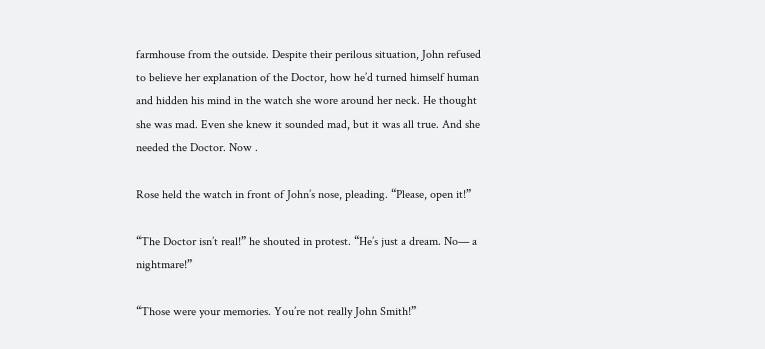farmhouse from the outside. Despite their perilous situation, John refused to believe her explanation of the Doctor, how he’d turned himself human and hidden his mind in the watch she wore around her neck. He thought she was mad. Even she knew it sounded mad, but it was all true. And she needed the Doctor. Now .

Rose held the watch in front of John’s nose, pleading. “Please, open it!”

“The Doctor isn’t real!” he shouted in protest. “He’s just a dream. No— a nightmare!”

“Those were your memories. You’re not really John Smith!”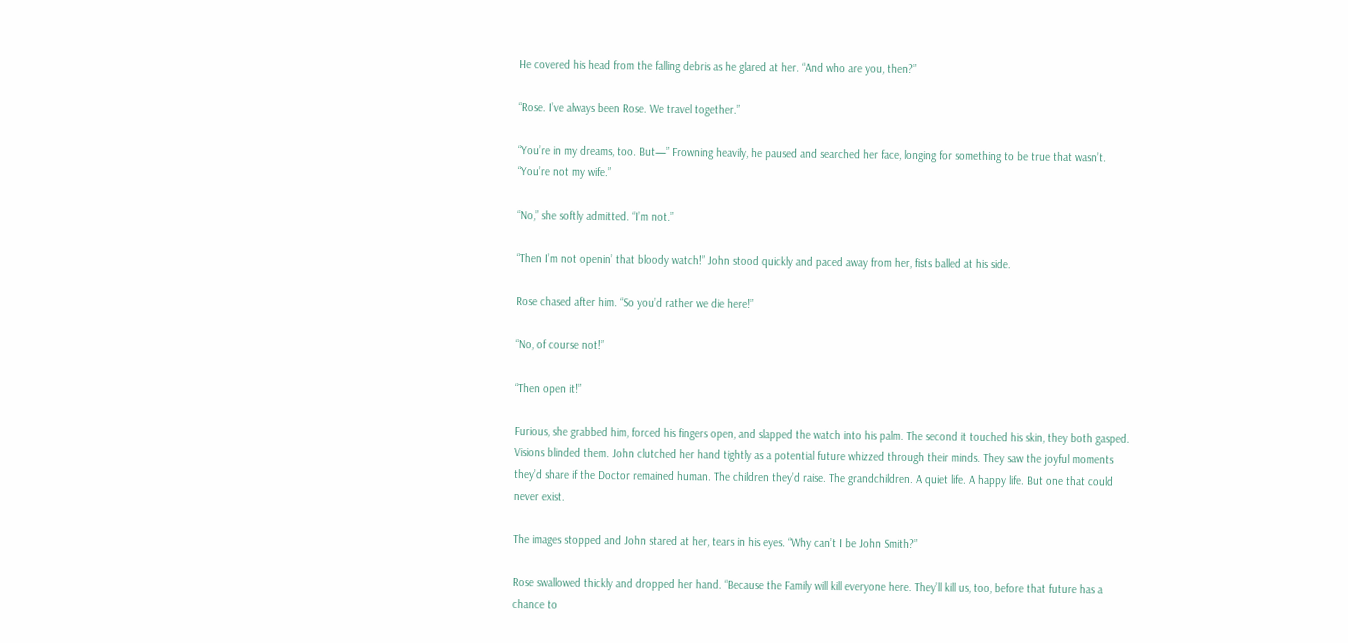He covered his head from the falling debris as he glared at her. “And who are you, then?”

“Rose. I’ve always been Rose. We travel together.”

“You’re in my dreams, too. But—” Frowning heavily, he paused and searched her face, longing for something to be true that wasn’t. “You’re not my wife.”

“No,” she softly admitted. “I’m not.”

“Then I’m not openin’ that bloody watch!” John stood quickly and paced away from her, fists balled at his side.

Rose chased after him. “So you’d rather we die here!”

“No, of course not!”

“Then open it!”

Furious, she grabbed him, forced his fingers open, and slapped the watch into his palm. The second it touched his skin, they both gasped. Visions blinded them. John clutched her hand tightly as a potential future whizzed through their minds. They saw the joyful moments they’d share if the Doctor remained human. The children they’d raise. The grandchildren. A quiet life. A happy life. But one that could never exist.

The images stopped and John stared at her, tears in his eyes. “Why can’t I be John Smith?”

Rose swallowed thickly and dropped her hand. “Because the Family will kill everyone here. They’ll kill us, too, before that future has a chance to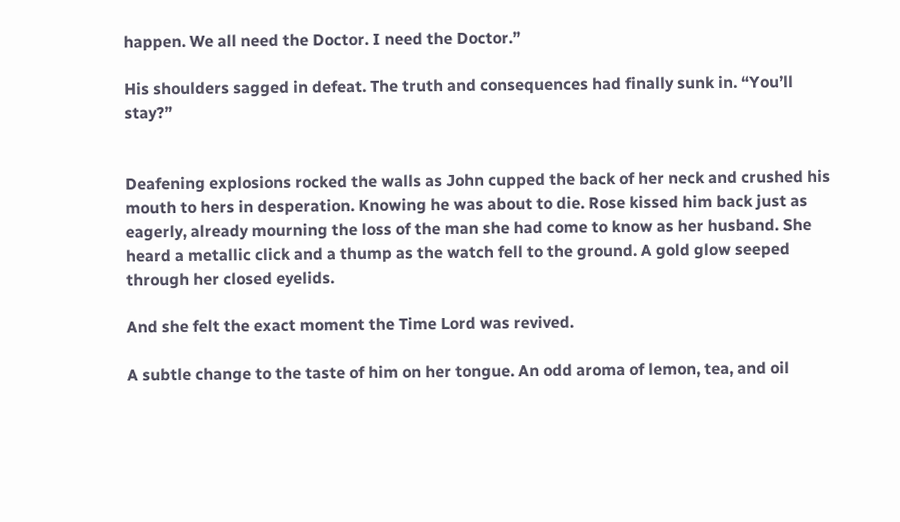happen. We all need the Doctor. I need the Doctor.”

His shoulders sagged in defeat. The truth and consequences had finally sunk in. “You’ll stay?”


Deafening explosions rocked the walls as John cupped the back of her neck and crushed his mouth to hers in desperation. Knowing he was about to die. Rose kissed him back just as eagerly, already mourning the loss of the man she had come to know as her husband. She heard a metallic click and a thump as the watch fell to the ground. A gold glow seeped through her closed eyelids.

And she felt the exact moment the Time Lord was revived.

A subtle change to the taste of him on her tongue. An odd aroma of lemon, tea, and oil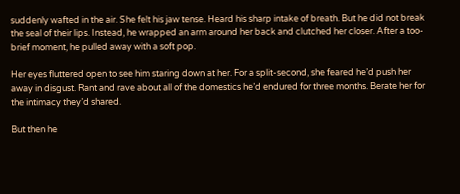suddenly wafted in the air. She felt his jaw tense. Heard his sharp intake of breath. But he did not break the seal of their lips. Instead, he wrapped an arm around her back and clutched her closer. After a too-brief moment, he pulled away with a soft pop.

Her eyes fluttered open to see him staring down at her. For a split-second, she feared he’d push her away in disgust. Rant and rave about all of the domestics he’d endured for three months. Berate her for the intimacy they’d shared.

But then he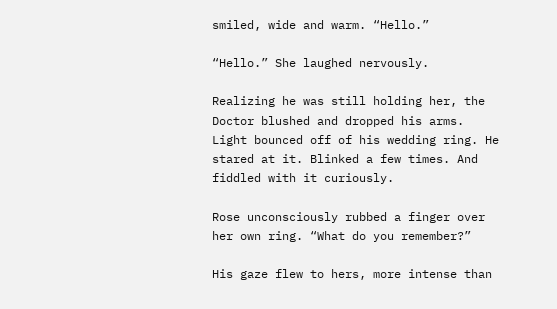smiled, wide and warm. “Hello.”

“Hello.” She laughed nervously.

Realizing he was still holding her, the Doctor blushed and dropped his arms. Light bounced off of his wedding ring. He stared at it. Blinked a few times. And fiddled with it curiously.

Rose unconsciously rubbed a finger over her own ring. “What do you remember?”

His gaze flew to hers, more intense than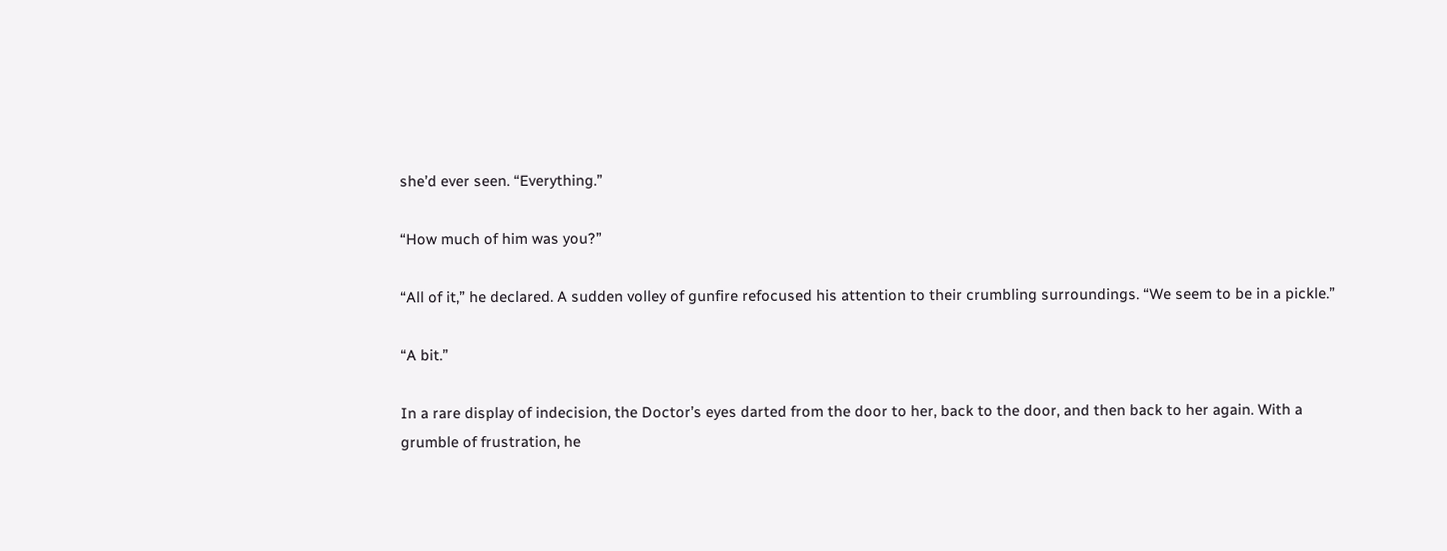she’d ever seen. “Everything.”

“How much of him was you?”

“All of it,” he declared. A sudden volley of gunfire refocused his attention to their crumbling surroundings. “We seem to be in a pickle.”

“A bit.”

In a rare display of indecision, the Doctor’s eyes darted from the door to her, back to the door, and then back to her again. With a grumble of frustration, he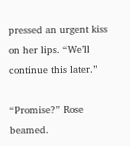pressed an urgent kiss on her lips. “We’ll continue this later.”

“Promise?” Rose beamed.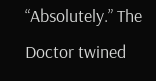“Absolutely.” The Doctor twined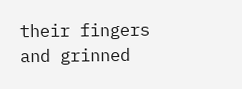their fingers and grinned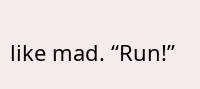like mad. “Run!”